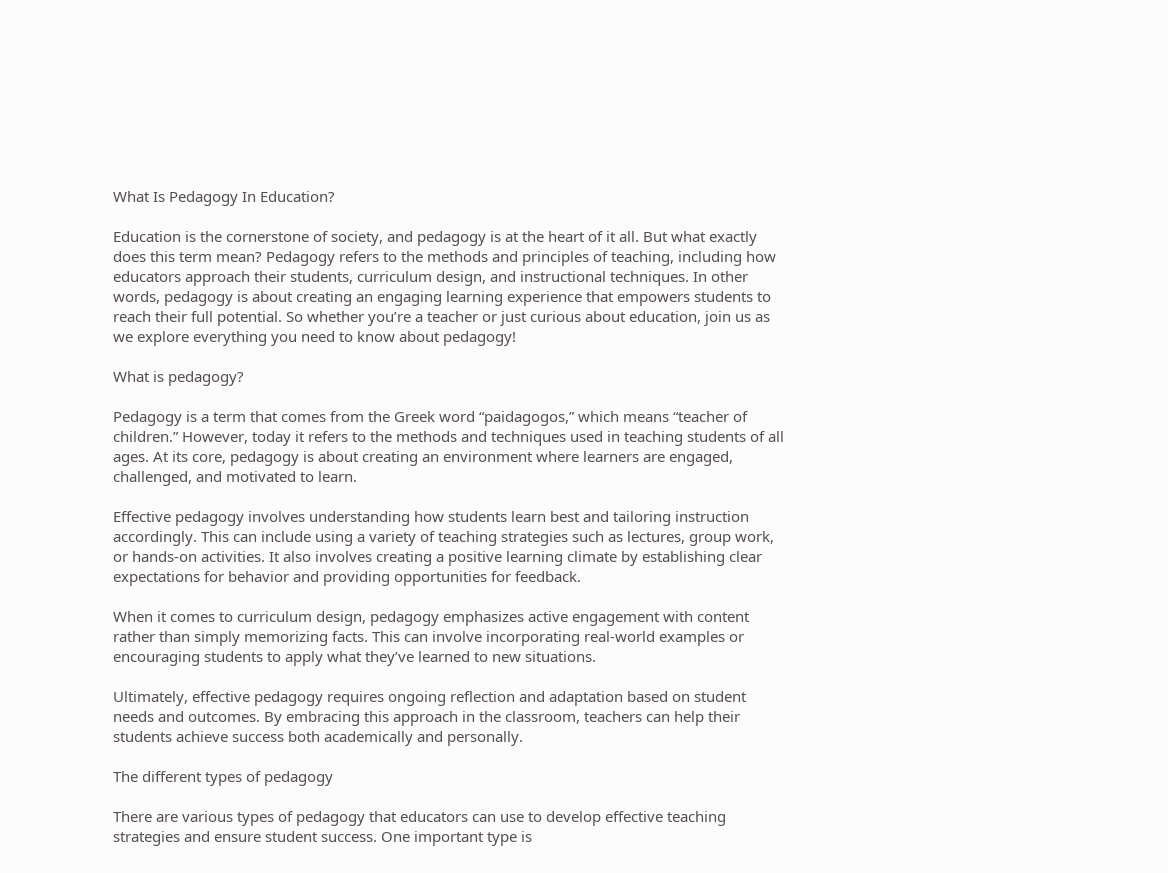What Is Pedagogy In Education?

Education is the cornerstone of society, and pedagogy is at the heart of it all. But what exactly does this term mean? Pedagogy refers to the methods and principles of teaching, including how educators approach their students, curriculum design, and instructional techniques. In other words, pedagogy is about creating an engaging learning experience that empowers students to reach their full potential. So whether you’re a teacher or just curious about education, join us as we explore everything you need to know about pedagogy!

What is pedagogy?

Pedagogy is a term that comes from the Greek word “paidagogos,” which means “teacher of children.” However, today it refers to the methods and techniques used in teaching students of all ages. At its core, pedagogy is about creating an environment where learners are engaged, challenged, and motivated to learn.

Effective pedagogy involves understanding how students learn best and tailoring instruction accordingly. This can include using a variety of teaching strategies such as lectures, group work, or hands-on activities. It also involves creating a positive learning climate by establishing clear expectations for behavior and providing opportunities for feedback.

When it comes to curriculum design, pedagogy emphasizes active engagement with content rather than simply memorizing facts. This can involve incorporating real-world examples or encouraging students to apply what they’ve learned to new situations.

Ultimately, effective pedagogy requires ongoing reflection and adaptation based on student needs and outcomes. By embracing this approach in the classroom, teachers can help their students achieve success both academically and personally.

The different types of pedagogy

There are various types of pedagogy that educators can use to develop effective teaching strategies and ensure student success. One important type is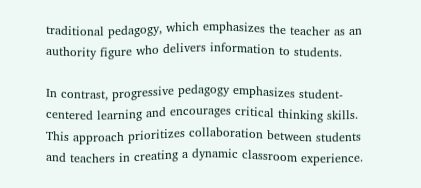traditional pedagogy, which emphasizes the teacher as an authority figure who delivers information to students.

In contrast, progressive pedagogy emphasizes student-centered learning and encourages critical thinking skills. This approach prioritizes collaboration between students and teachers in creating a dynamic classroom experience.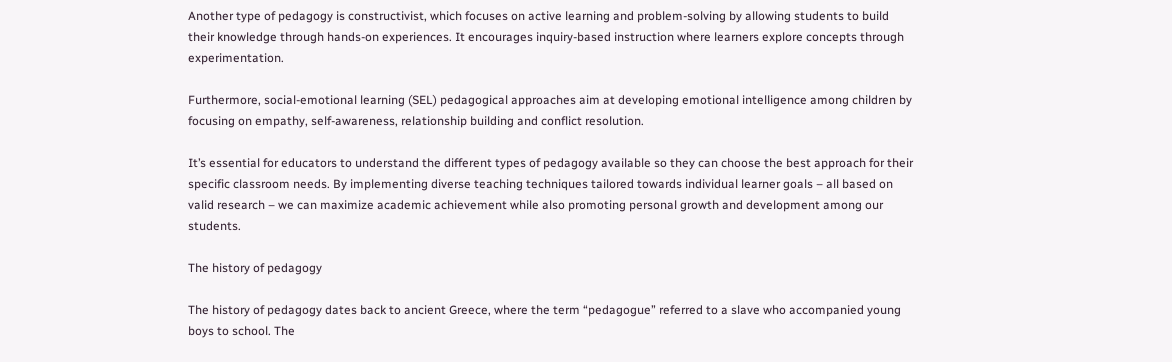Another type of pedagogy is constructivist, which focuses on active learning and problem-solving by allowing students to build their knowledge through hands-on experiences. It encourages inquiry-based instruction where learners explore concepts through experimentation.

Furthermore, social-emotional learning (SEL) pedagogical approaches aim at developing emotional intelligence among children by focusing on empathy, self-awareness, relationship building and conflict resolution.

It’s essential for educators to understand the different types of pedagogy available so they can choose the best approach for their specific classroom needs. By implementing diverse teaching techniques tailored towards individual learner goals – all based on valid research – we can maximize academic achievement while also promoting personal growth and development among our students.

The history of pedagogy

The history of pedagogy dates back to ancient Greece, where the term “pedagogue” referred to a slave who accompanied young boys to school. The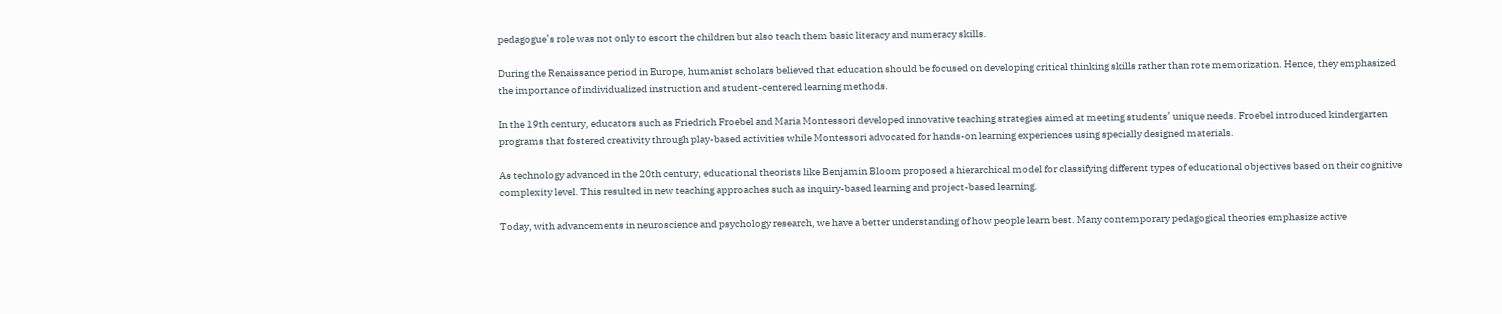pedagogue’s role was not only to escort the children but also teach them basic literacy and numeracy skills.

During the Renaissance period in Europe, humanist scholars believed that education should be focused on developing critical thinking skills rather than rote memorization. Hence, they emphasized the importance of individualized instruction and student-centered learning methods.

In the 19th century, educators such as Friedrich Froebel and Maria Montessori developed innovative teaching strategies aimed at meeting students’ unique needs. Froebel introduced kindergarten programs that fostered creativity through play-based activities while Montessori advocated for hands-on learning experiences using specially designed materials.

As technology advanced in the 20th century, educational theorists like Benjamin Bloom proposed a hierarchical model for classifying different types of educational objectives based on their cognitive complexity level. This resulted in new teaching approaches such as inquiry-based learning and project-based learning.

Today, with advancements in neuroscience and psychology research, we have a better understanding of how people learn best. Many contemporary pedagogical theories emphasize active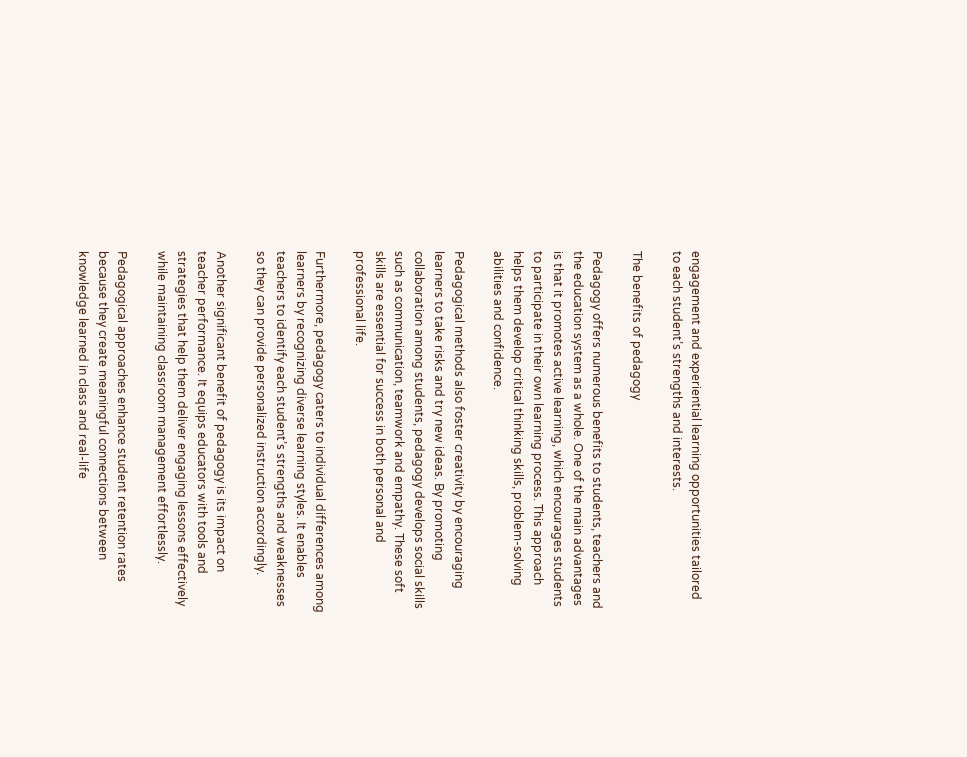engagement and experiential learning opportunities tailored to each student’s strengths and interests.

The benefits of pedagogy

Pedagogy offers numerous benefits to students, teachers and the education system as a whole. One of the main advantages is that it promotes active learning, which encourages students to participate in their own learning process. This approach helps them develop critical thinking skills, problem-solving abilities and confidence.

Pedagogical methods also foster creativity by encouraging learners to take risks and try new ideas. By promoting collaboration among students, pedagogy develops social skills such as communication, teamwork and empathy. These soft skills are essential for success in both personal and professional life.

Furthermore, pedagogy caters to individual differences among learners by recognizing diverse learning styles. It enables teachers to identify each student’s strengths and weaknesses so they can provide personalized instruction accordingly.

Another significant benefit of pedagogy is its impact on teacher performance. It equips educators with tools and strategies that help them deliver engaging lessons effectively while maintaining classroom management effortlessly.

Pedagogical approaches enhance student retention rates because they create meaningful connections between knowledge learned in class and real-life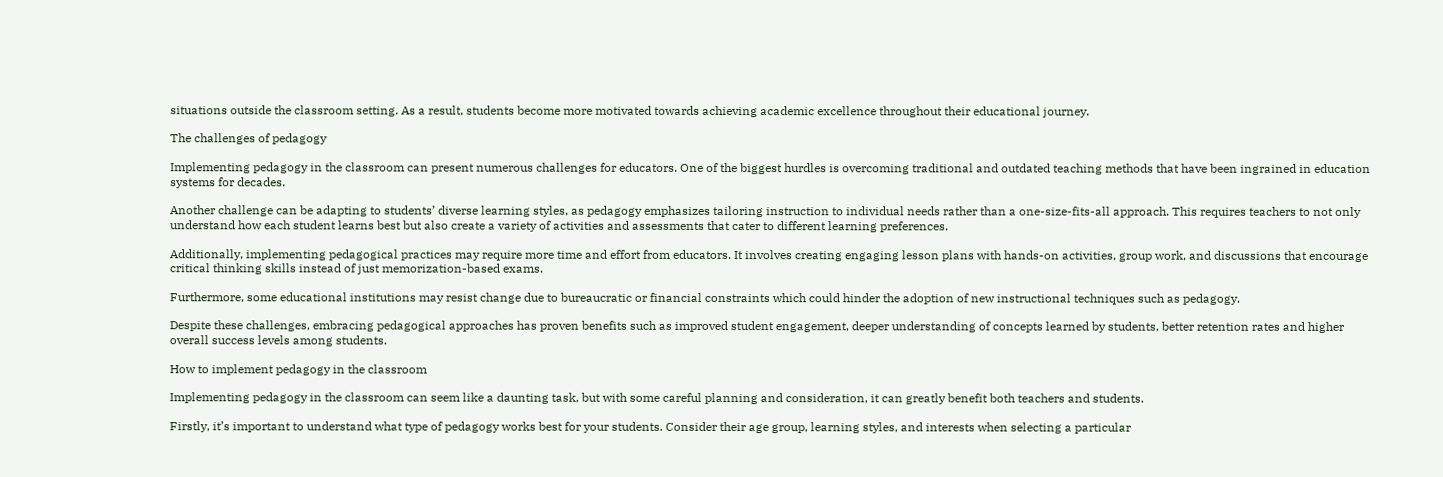situations outside the classroom setting. As a result, students become more motivated towards achieving academic excellence throughout their educational journey.

The challenges of pedagogy

Implementing pedagogy in the classroom can present numerous challenges for educators. One of the biggest hurdles is overcoming traditional and outdated teaching methods that have been ingrained in education systems for decades.

Another challenge can be adapting to students’ diverse learning styles, as pedagogy emphasizes tailoring instruction to individual needs rather than a one-size-fits-all approach. This requires teachers to not only understand how each student learns best but also create a variety of activities and assessments that cater to different learning preferences.

Additionally, implementing pedagogical practices may require more time and effort from educators. It involves creating engaging lesson plans with hands-on activities, group work, and discussions that encourage critical thinking skills instead of just memorization-based exams.

Furthermore, some educational institutions may resist change due to bureaucratic or financial constraints which could hinder the adoption of new instructional techniques such as pedagogy.

Despite these challenges, embracing pedagogical approaches has proven benefits such as improved student engagement, deeper understanding of concepts learned by students, better retention rates and higher overall success levels among students.

How to implement pedagogy in the classroom

Implementing pedagogy in the classroom can seem like a daunting task, but with some careful planning and consideration, it can greatly benefit both teachers and students.

Firstly, it’s important to understand what type of pedagogy works best for your students. Consider their age group, learning styles, and interests when selecting a particular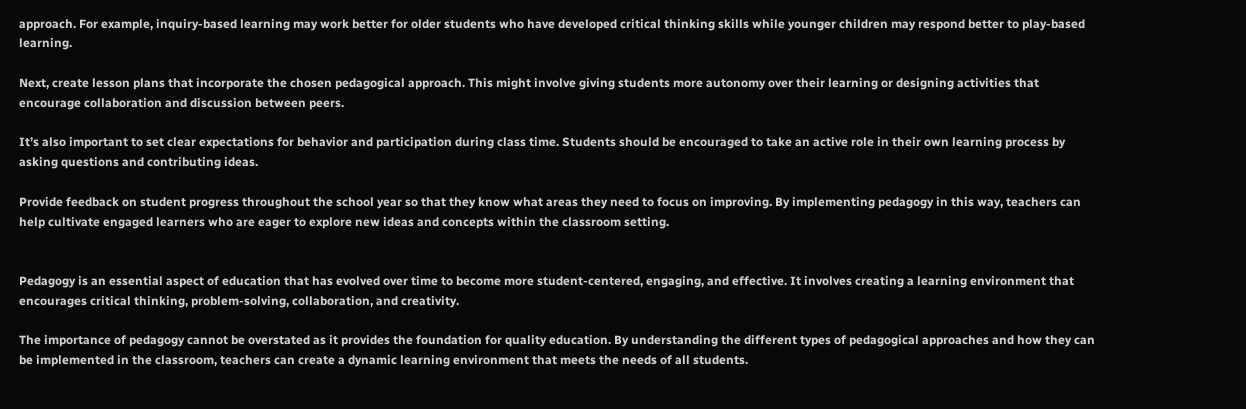approach. For example, inquiry-based learning may work better for older students who have developed critical thinking skills while younger children may respond better to play-based learning.

Next, create lesson plans that incorporate the chosen pedagogical approach. This might involve giving students more autonomy over their learning or designing activities that encourage collaboration and discussion between peers.

It’s also important to set clear expectations for behavior and participation during class time. Students should be encouraged to take an active role in their own learning process by asking questions and contributing ideas.

Provide feedback on student progress throughout the school year so that they know what areas they need to focus on improving. By implementing pedagogy in this way, teachers can help cultivate engaged learners who are eager to explore new ideas and concepts within the classroom setting.


Pedagogy is an essential aspect of education that has evolved over time to become more student-centered, engaging, and effective. It involves creating a learning environment that encourages critical thinking, problem-solving, collaboration, and creativity.

The importance of pedagogy cannot be overstated as it provides the foundation for quality education. By understanding the different types of pedagogical approaches and how they can be implemented in the classroom, teachers can create a dynamic learning environment that meets the needs of all students.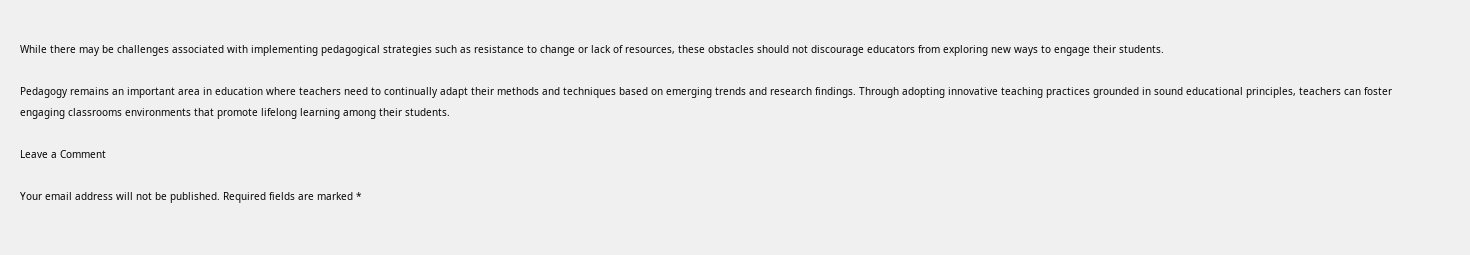While there may be challenges associated with implementing pedagogical strategies such as resistance to change or lack of resources, these obstacles should not discourage educators from exploring new ways to engage their students.

Pedagogy remains an important area in education where teachers need to continually adapt their methods and techniques based on emerging trends and research findings. Through adopting innovative teaching practices grounded in sound educational principles, teachers can foster engaging classrooms environments that promote lifelong learning among their students.

Leave a Comment

Your email address will not be published. Required fields are marked *